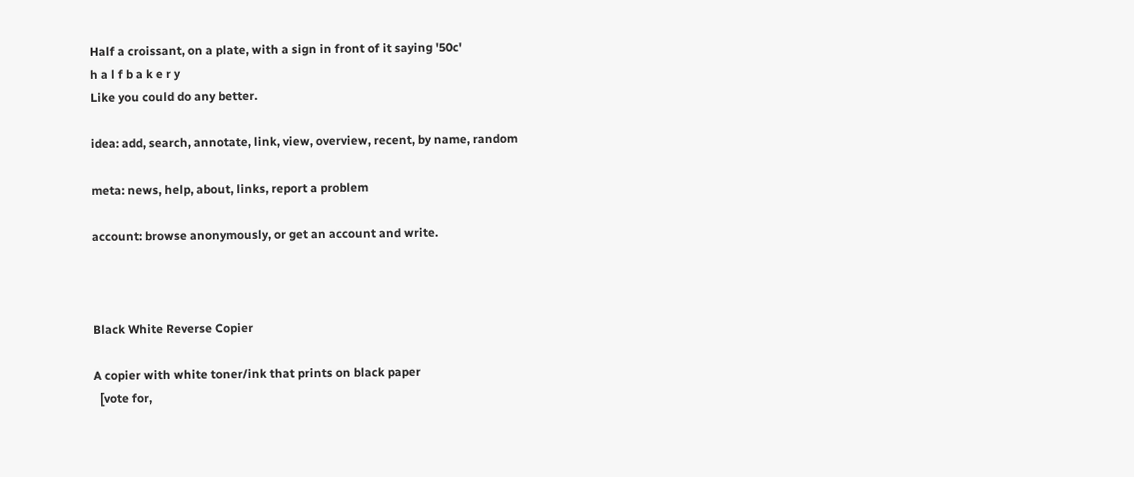Half a croissant, on a plate, with a sign in front of it saying '50c'
h a l f b a k e r y
Like you could do any better.

idea: add, search, annotate, link, view, overview, recent, by name, random

meta: news, help, about, links, report a problem

account: browse anonymously, or get an account and write.



Black White Reverse Copier

A copier with white toner/ink that prints on black paper
  [vote for,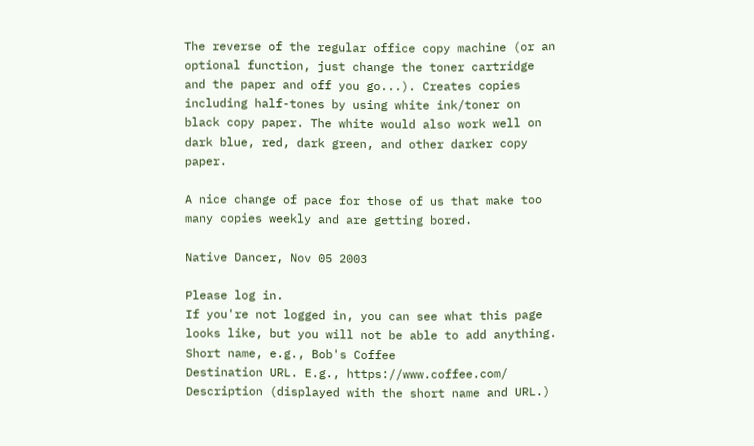The reverse of the regular office copy machine (or an optional function, just change the toner cartridge and the paper and off you go...). Creates copies including half-tones by using white ink/toner on black copy paper. The white would also work well on dark blue, red, dark green, and other darker copy paper.

A nice change of pace for those of us that make too many copies weekly and are getting bored.

Native Dancer, Nov 05 2003

Please log in.
If you're not logged in, you can see what this page looks like, but you will not be able to add anything.
Short name, e.g., Bob's Coffee
Destination URL. E.g., https://www.coffee.com/
Description (displayed with the short name and URL.)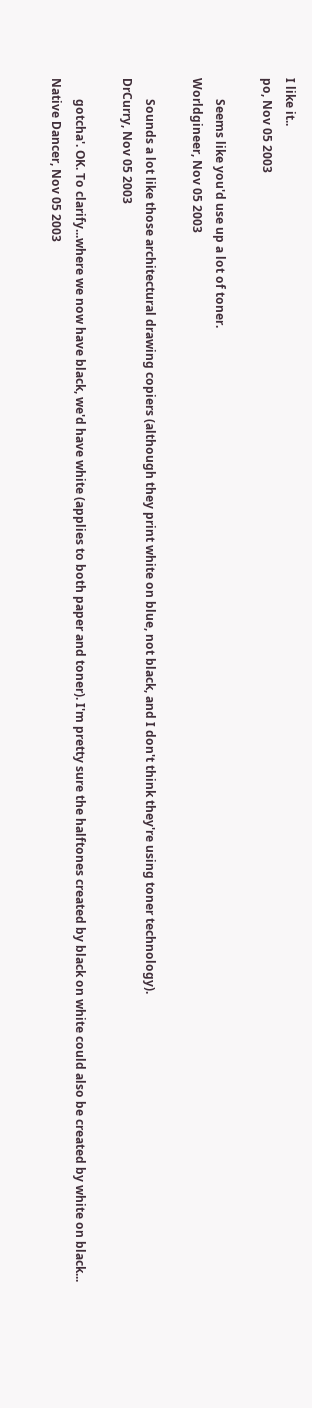I like it..
po, Nov 05 2003

       Seems like you'd use up a lot of toner.
Worldgineer, Nov 05 2003

       Sounds a lot like those architectural drawing copiers (although they print white on blue, not black, and I don't think they're using toner technology).
DrCurry, Nov 05 2003

       gotcha'. OK. To clarify...where we now have black, we'd have white (applies to both paper and toner). I'm pretty sure the halftones created by black on white could also be created by white on black...
Native Dancer, Nov 05 2003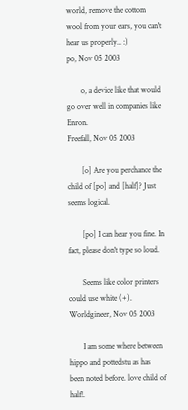world, remove the cottom wool from your ears, you can't hear us properly.. :)
po, Nov 05 2003

       o, a device like that would go over well in companies like Enron.
Freefall, Nov 05 2003

       [o] Are you perchance the child of [po] and [half]? Just seems logical.

       [po] I can hear you fine. In fact, please don't type so loud.

       Seems like color printers could use white (+).
Worldgineer, Nov 05 2003

       I am some where between hippo and pottedstu as has been noted before. love child of half!.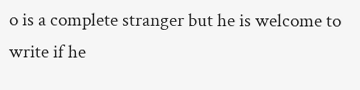o is a complete stranger but he is welcome to write if he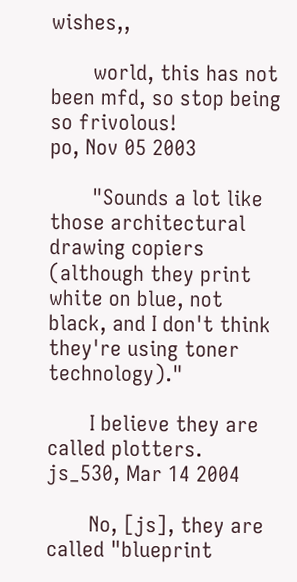wishes,,

       world, this has not been mfd, so stop being so frivolous!
po, Nov 05 2003

       "Sounds a lot like those architectural drawing copiers (although they print white on blue, not black, and I don't think they're using toner technology)."

       I believe they are called plotters.
js_530, Mar 14 2004

       No, [js], they are called "blueprint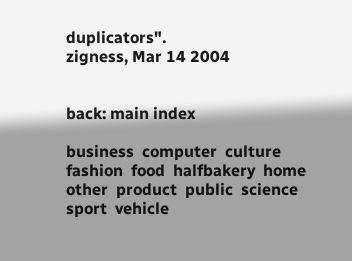duplicators".
zigness, Mar 14 2004


back: main index

business  computer  culture  fashion  food  halfbakery  home  other  product  public  science  sport  vehicle